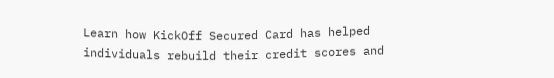Learn how KickOff Secured Card has helped individuals rebuild their credit scores and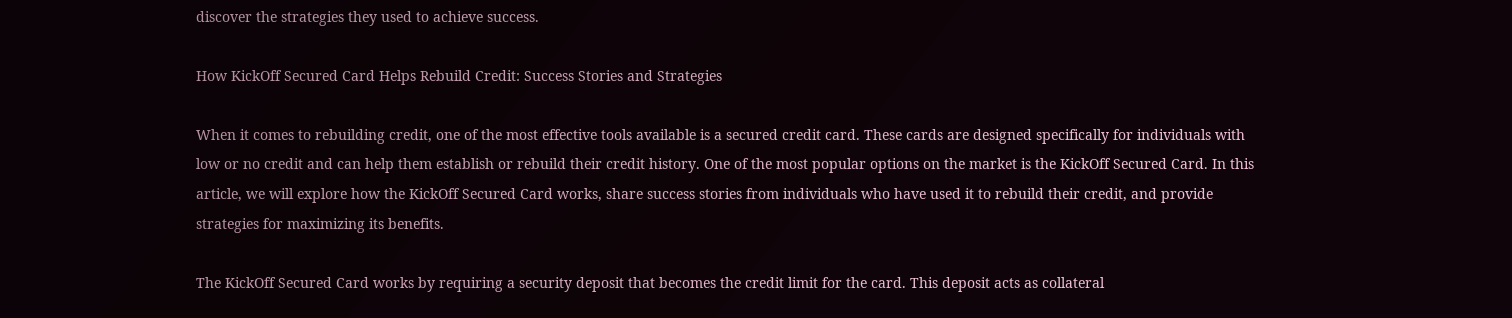discover the strategies they used to achieve success.

How KickOff Secured Card Helps Rebuild Credit: Success Stories and Strategies

When it comes to rebuilding credit, one of the most effective tools available is a secured credit card. These cards are designed specifically for individuals with low or no credit and can help them establish or rebuild their credit history. One of the most popular options on the market is the KickOff Secured Card. In this article, we will explore how the KickOff Secured Card works, share success stories from individuals who have used it to rebuild their credit, and provide strategies for maximizing its benefits.

The KickOff Secured Card works by requiring a security deposit that becomes the credit limit for the card. This deposit acts as collateral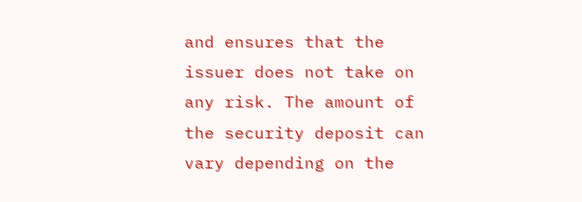and ensures that the issuer does not take on any risk. The amount of the security deposit can vary depending on the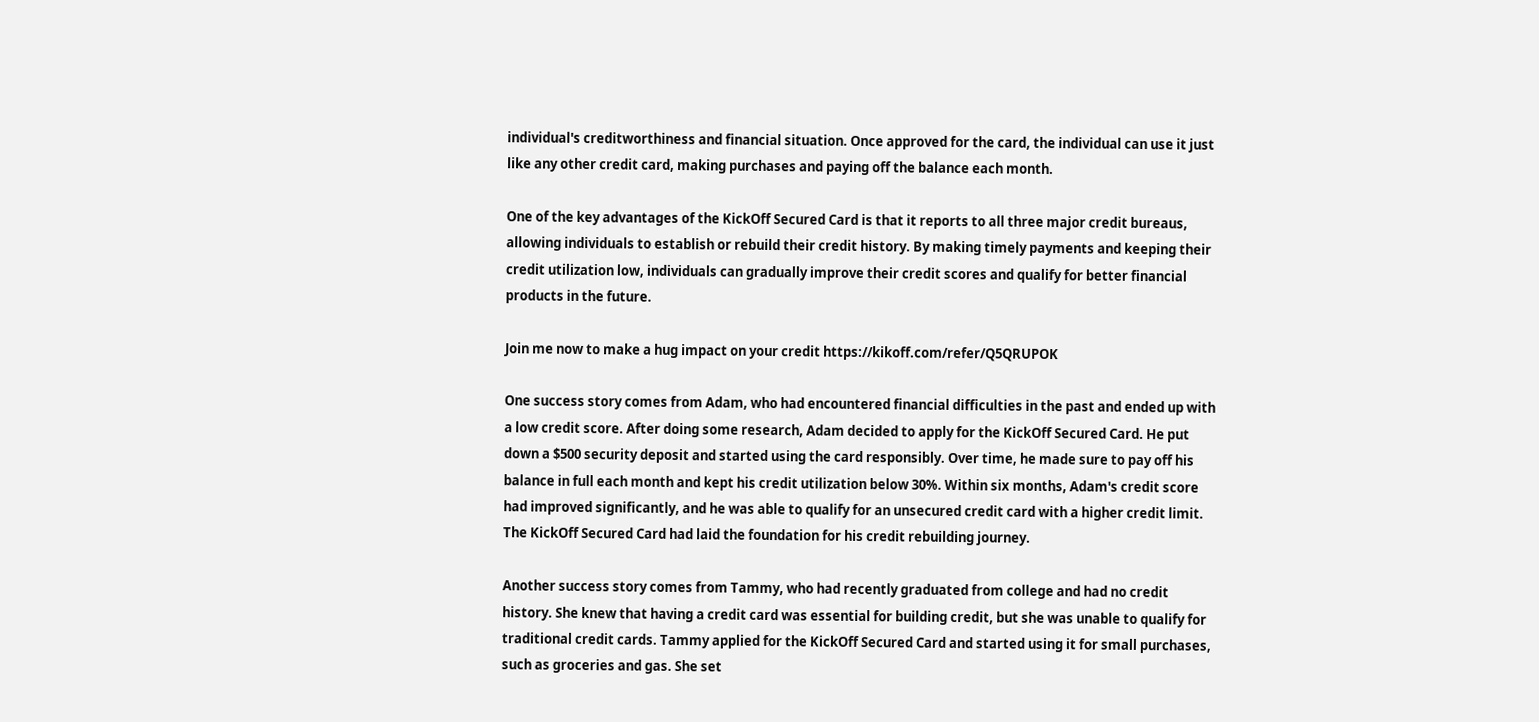individual's creditworthiness and financial situation. Once approved for the card, the individual can use it just like any other credit card, making purchases and paying off the balance each month.

One of the key advantages of the KickOff Secured Card is that it reports to all three major credit bureaus, allowing individuals to establish or rebuild their credit history. By making timely payments and keeping their credit utilization low, individuals can gradually improve their credit scores and qualify for better financial products in the future.

Join me now to make a hug impact on your credit https://kikoff.com/refer/Q5QRUPOK

One success story comes from Adam, who had encountered financial difficulties in the past and ended up with a low credit score. After doing some research, Adam decided to apply for the KickOff Secured Card. He put down a $500 security deposit and started using the card responsibly. Over time, he made sure to pay off his balance in full each month and kept his credit utilization below 30%. Within six months, Adam's credit score had improved significantly, and he was able to qualify for an unsecured credit card with a higher credit limit. The KickOff Secured Card had laid the foundation for his credit rebuilding journey.

Another success story comes from Tammy, who had recently graduated from college and had no credit history. She knew that having a credit card was essential for building credit, but she was unable to qualify for traditional credit cards. Tammy applied for the KickOff Secured Card and started using it for small purchases, such as groceries and gas. She set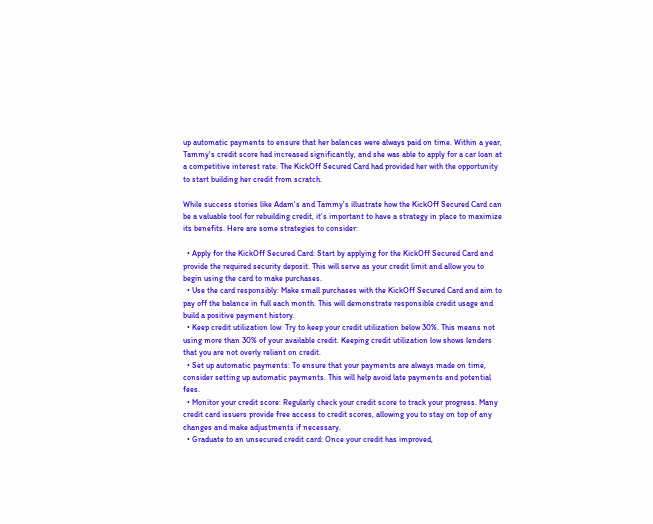up automatic payments to ensure that her balances were always paid on time. Within a year, Tammy's credit score had increased significantly, and she was able to apply for a car loan at a competitive interest rate. The KickOff Secured Card had provided her with the opportunity to start building her credit from scratch.

While success stories like Adam's and Tammy's illustrate how the KickOff Secured Card can be a valuable tool for rebuilding credit, it's important to have a strategy in place to maximize its benefits. Here are some strategies to consider:

  • Apply for the KickOff Secured Card: Start by applying for the KickOff Secured Card and provide the required security deposit. This will serve as your credit limit and allow you to begin using the card to make purchases.
  • Use the card responsibly: Make small purchases with the KickOff Secured Card and aim to pay off the balance in full each month. This will demonstrate responsible credit usage and build a positive payment history.
  • Keep credit utilization low: Try to keep your credit utilization below 30%. This means not using more than 30% of your available credit. Keeping credit utilization low shows lenders that you are not overly reliant on credit.
  • Set up automatic payments: To ensure that your payments are always made on time, consider setting up automatic payments. This will help avoid late payments and potential fees.
  • Monitor your credit score: Regularly check your credit score to track your progress. Many credit card issuers provide free access to credit scores, allowing you to stay on top of any changes and make adjustments if necessary.
  • Graduate to an unsecured credit card: Once your credit has improved,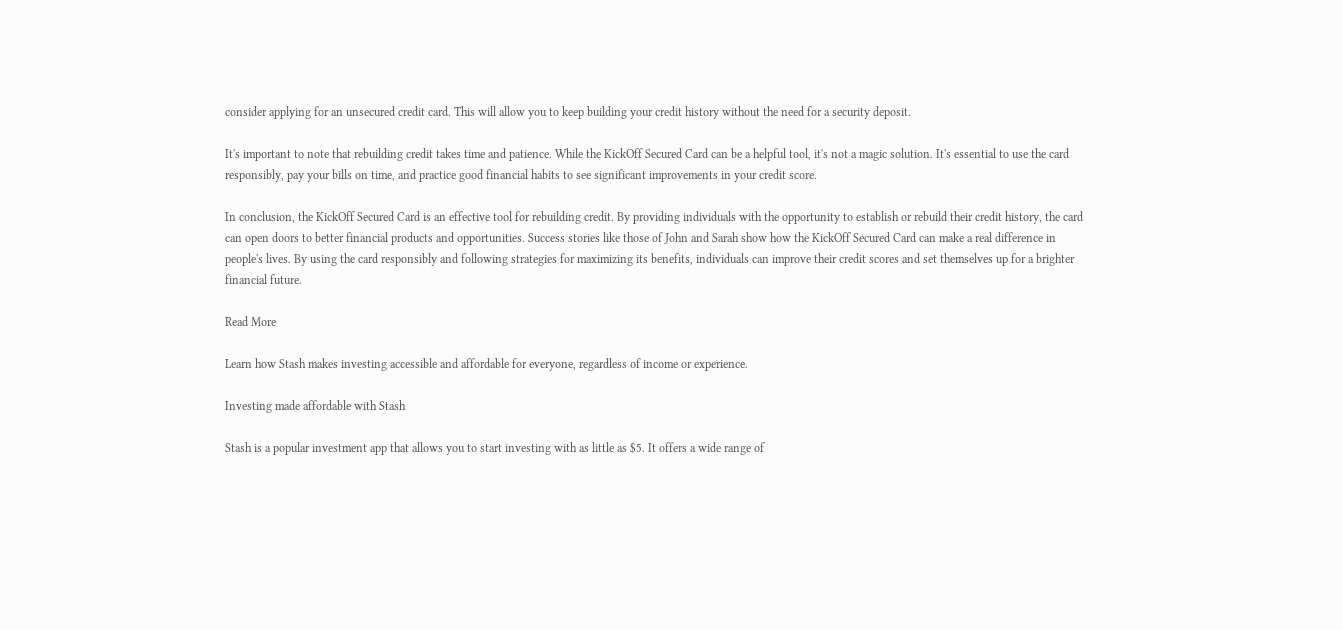consider applying for an unsecured credit card. This will allow you to keep building your credit history without the need for a security deposit.

It's important to note that rebuilding credit takes time and patience. While the KickOff Secured Card can be a helpful tool, it's not a magic solution. It's essential to use the card responsibly, pay your bills on time, and practice good financial habits to see significant improvements in your credit score.

In conclusion, the KickOff Secured Card is an effective tool for rebuilding credit. By providing individuals with the opportunity to establish or rebuild their credit history, the card can open doors to better financial products and opportunities. Success stories like those of John and Sarah show how the KickOff Secured Card can make a real difference in people's lives. By using the card responsibly and following strategies for maximizing its benefits, individuals can improve their credit scores and set themselves up for a brighter financial future.

Read More

Learn how Stash makes investing accessible and affordable for everyone, regardless of income or experience.

Investing made affordable with Stash

Stash is a popular investment app that allows you to start investing with as little as $5. It offers a wide range of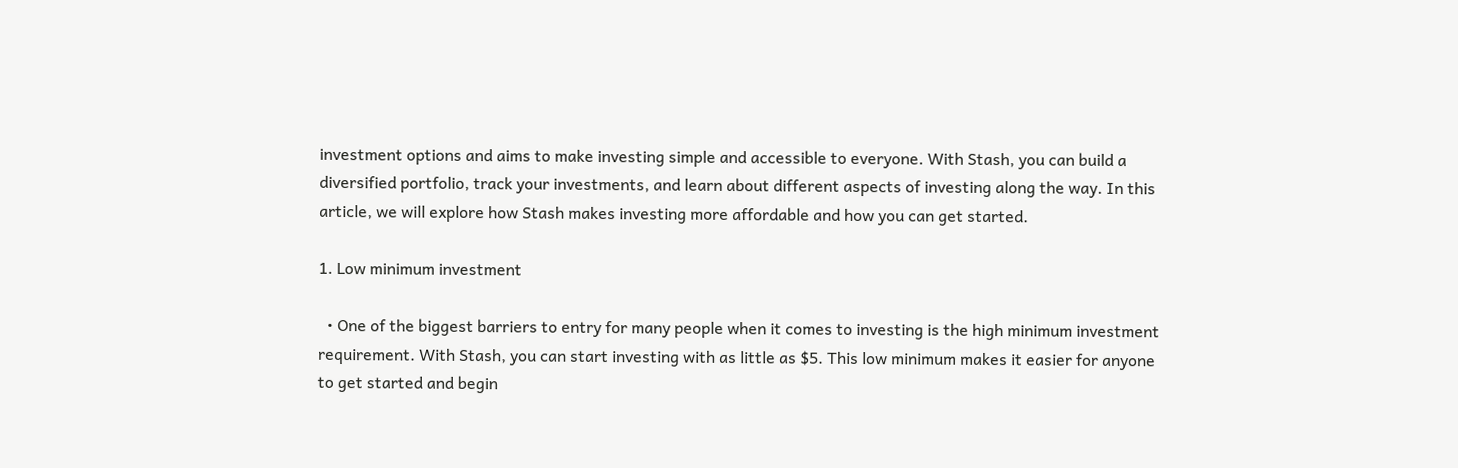investment options and aims to make investing simple and accessible to everyone. With Stash, you can build a diversified portfolio, track your investments, and learn about different aspects of investing along the way. In this article, we will explore how Stash makes investing more affordable and how you can get started.

1. Low minimum investment

  • One of the biggest barriers to entry for many people when it comes to investing is the high minimum investment requirement. With Stash, you can start investing with as little as $5. This low minimum makes it easier for anyone to get started and begin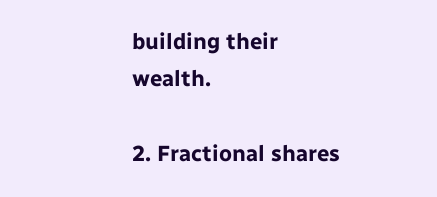building their wealth.

2. Fractional shares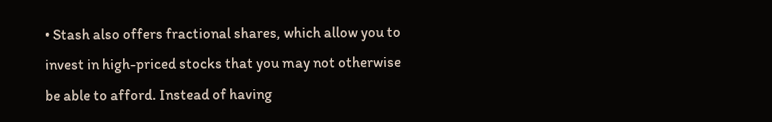• Stash also offers fractional shares, which allow you to invest in high-priced stocks that you may not otherwise be able to afford. Instead of having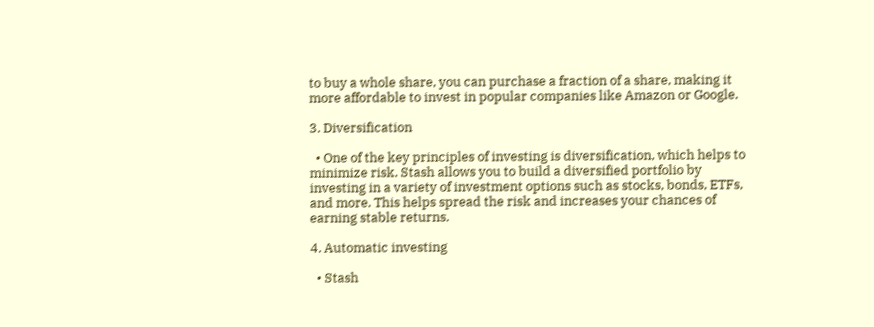to buy a whole share, you can purchase a fraction of a share, making it more affordable to invest in popular companies like Amazon or Google.

3. Diversification

  • One of the key principles of investing is diversification, which helps to minimize risk. Stash allows you to build a diversified portfolio by investing in a variety of investment options such as stocks, bonds, ETFs, and more. This helps spread the risk and increases your chances of earning stable returns.

4. Automatic investing

  • Stash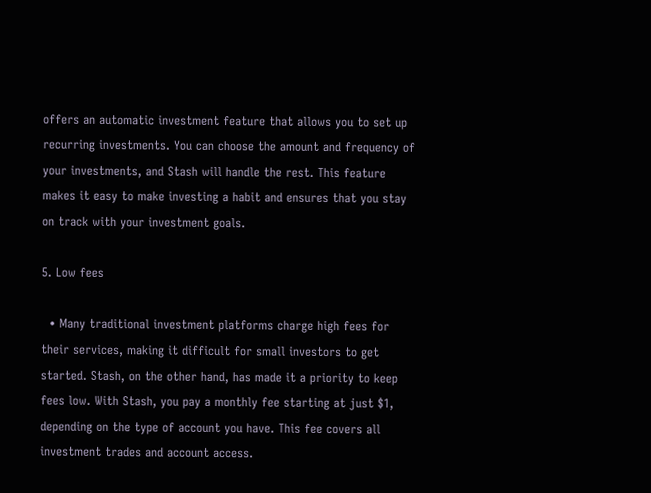offers an automatic investment feature that allows you to set up recurring investments. You can choose the amount and frequency of your investments, and Stash will handle the rest. This feature makes it easy to make investing a habit and ensures that you stay on track with your investment goals.

5. Low fees

  • Many traditional investment platforms charge high fees for their services, making it difficult for small investors to get started. Stash, on the other hand, has made it a priority to keep fees low. With Stash, you pay a monthly fee starting at just $1, depending on the type of account you have. This fee covers all investment trades and account access.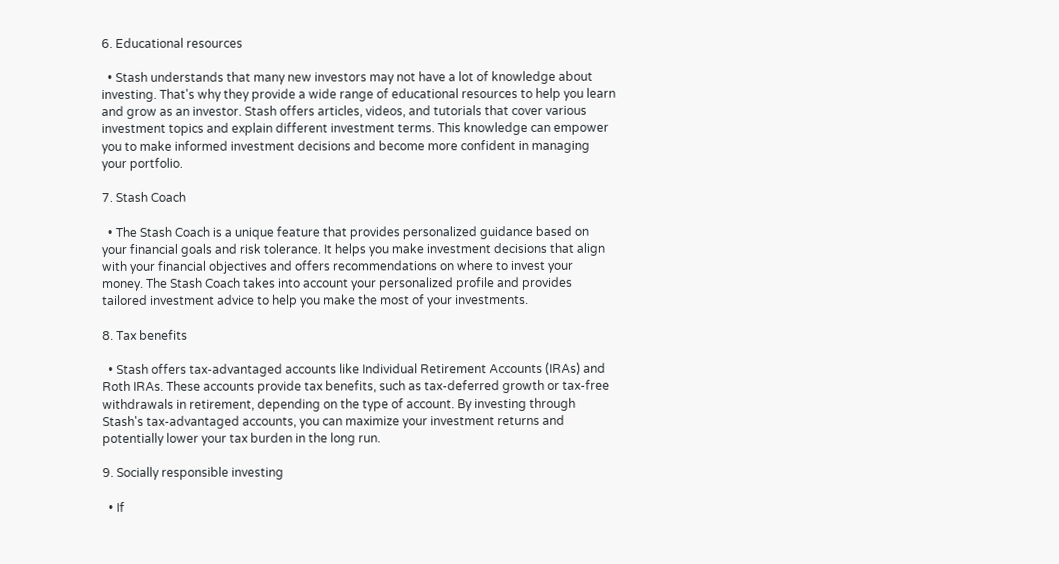6. Educational resources

  • Stash understands that many new investors may not have a lot of knowledge about investing. That's why they provide a wide range of educational resources to help you learn and grow as an investor. Stash offers articles, videos, and tutorials that cover various investment topics and explain different investment terms. This knowledge can empower you to make informed investment decisions and become more confident in managing your portfolio.

7. Stash Coach

  • The Stash Coach is a unique feature that provides personalized guidance based on your financial goals and risk tolerance. It helps you make investment decisions that align with your financial objectives and offers recommendations on where to invest your money. The Stash Coach takes into account your personalized profile and provides tailored investment advice to help you make the most of your investments.

8. Tax benefits

  • Stash offers tax-advantaged accounts like Individual Retirement Accounts (IRAs) and Roth IRAs. These accounts provide tax benefits, such as tax-deferred growth or tax-free withdrawals in retirement, depending on the type of account. By investing through Stash's tax-advantaged accounts, you can maximize your investment returns and potentially lower your tax burden in the long run.

9. Socially responsible investing

  • If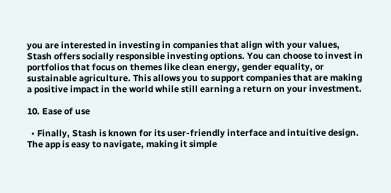you are interested in investing in companies that align with your values, Stash offers socially responsible investing options. You can choose to invest in portfolios that focus on themes like clean energy, gender equality, or sustainable agriculture. This allows you to support companies that are making a positive impact in the world while still earning a return on your investment.

10. Ease of use

  • Finally, Stash is known for its user-friendly interface and intuitive design. The app is easy to navigate, making it simple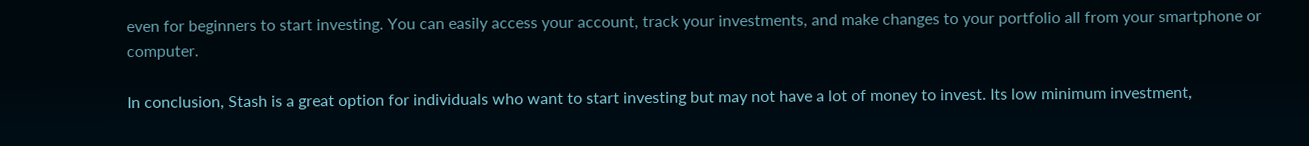even for beginners to start investing. You can easily access your account, track your investments, and make changes to your portfolio all from your smartphone or computer.

In conclusion, Stash is a great option for individuals who want to start investing but may not have a lot of money to invest. Its low minimum investment,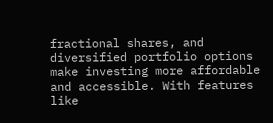fractional shares, and diversified portfolio options make investing more affordable and accessible. With features like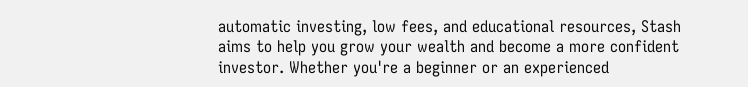automatic investing, low fees, and educational resources, Stash aims to help you grow your wealth and become a more confident investor. Whether you're a beginner or an experienced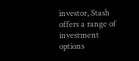investor, Stash offers a range of investment options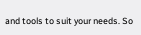and tools to suit your needs. So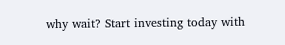why wait? Start investing today with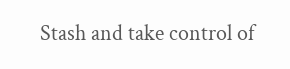Stash and take control of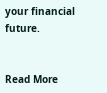your financial future.


Read More